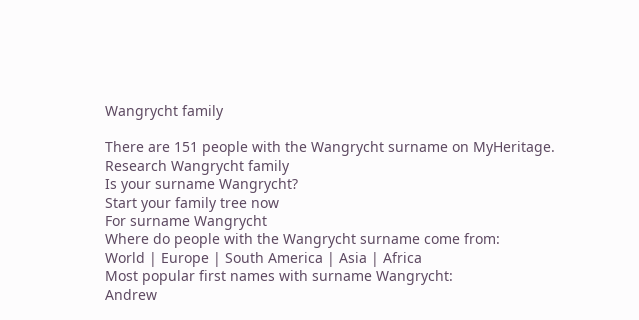Wangrycht family

There are 151 people with the Wangrycht surname on MyHeritage. Research Wangrycht family
Is your surname Wangrycht?
Start your family tree now
For surname Wangrycht
Where do people with the Wangrycht surname come from:
World | Europe | South America | Asia | Africa
Most popular first names with surname Wangrycht:
Andrew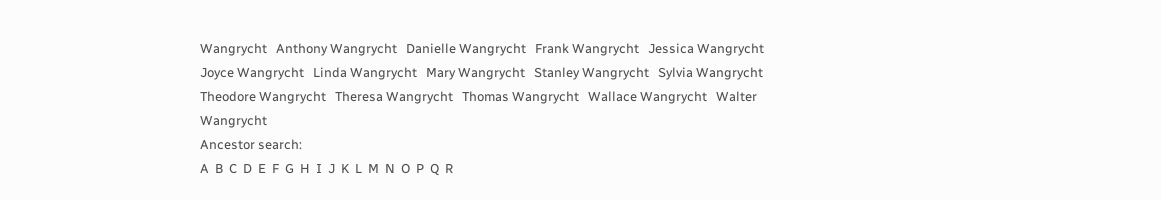Wangrycht   Anthony Wangrycht   Danielle Wangrycht   Frank Wangrycht   Jessica Wangrycht   Joyce Wangrycht   Linda Wangrycht   Mary Wangrycht   Stanley Wangrycht   Sylvia Wangrycht   Theodore Wangrycht   Theresa Wangrycht   Thomas Wangrycht   Wallace Wangrycht   Walter Wangrycht
Ancestor search:
A  B  C  D  E  F  G  H  I  J  K  L  M  N  O  P  Q  R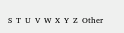S  T  U  V  W  X  Y  Z  Other